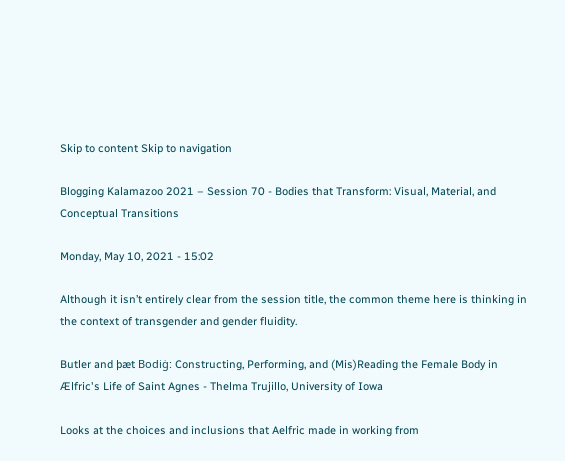Skip to content Skip to navigation

Blogging Kalamazoo 2021 – Session 70 - Bodies that Transform: Visual, Material, and Conceptual Transitions

Monday, May 10, 2021 - 15:02

Although it isn’t entirely clear from the session title, the common theme here is thinking in the context of transgender and gender fluidity.

Butler and þæt Bodiġ: Constructing, Performing, and (Mis)Reading the Female Body in Ælfric's Life of Saint Agnes - Thelma Trujillo, University of Iowa

Looks at the choices and inclusions that Aelfric made in working from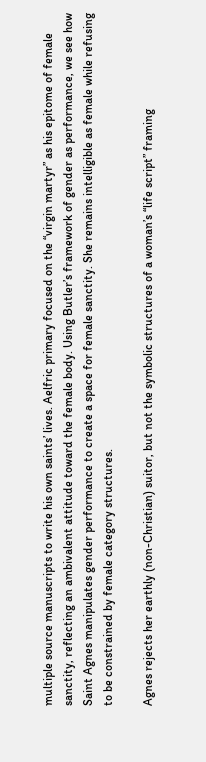multiple source manuscripts to write his own saints’ lives. Aelfric primary focused on the “virgin martyr” as his epitome of female sanctity, reflecting an ambivalent attitude toward the female body. Using Butler’s framework of gender as performance, we see how Saint Agnes manipulates gender performance to create a space for female sanctity. She remains intelligible as female while refusing to be constrained by female category structures.

Agnes rejects her earthly (non-Christian) suitor, but not the symbolic structures of a woman’s “life script” framing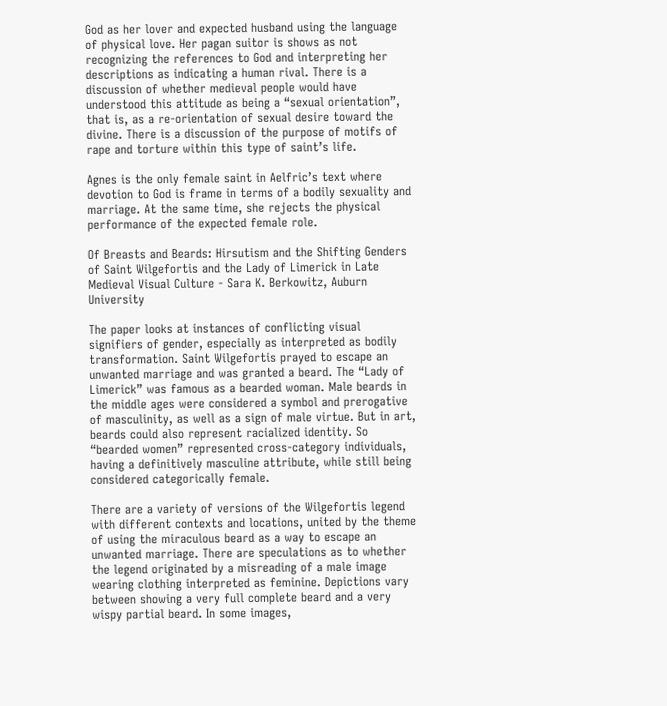God as her lover and expected husband using the language of physical love. Her pagan suitor is shows as not recognizing the references to God and interpreting her descriptions as indicating a human rival. There is a discussion of whether medieval people would have understood this attitude as being a “sexual orientation”, that is, as a re-orientation of sexual desire toward the divine. There is a discussion of the purpose of motifs of rape and torture within this type of saint’s life.

Agnes is the only female saint in Aelfric’s text where devotion to God is frame in terms of a bodily sexuality and marriage. At the same time, she rejects the physical performance of the expected female role.

Of Breasts and Beards: Hirsutism and the Shifting Genders of Saint Wilgefortis and the Lady of Limerick in Late Medieval Visual Culture - Sara K. Berkowitz, Auburn University

The paper looks at instances of conflicting visual signifiers of gender, especially as interpreted as bodily transformation. Saint Wilgefortis prayed to escape an unwanted marriage and was granted a beard. The “Lady of Limerick” was famous as a bearded woman. Male beards in the middle ages were considered a symbol and prerogative of masculinity, as well as a sign of male virtue. But in art, beards could also represent racialized identity. So “bearded women” represented cross-category individuals, having a definitively masculine attribute, while still being considered categorically female.

There are a variety of versions of the Wilgefortis legend with different contexts and locations, united by the theme of using the miraculous beard as a way to escape an unwanted marriage. There are speculations as to whether the legend originated by a misreading of a male image wearing clothing interpreted as feminine. Depictions vary between showing a very full complete beard and a very wispy partial beard. In some images,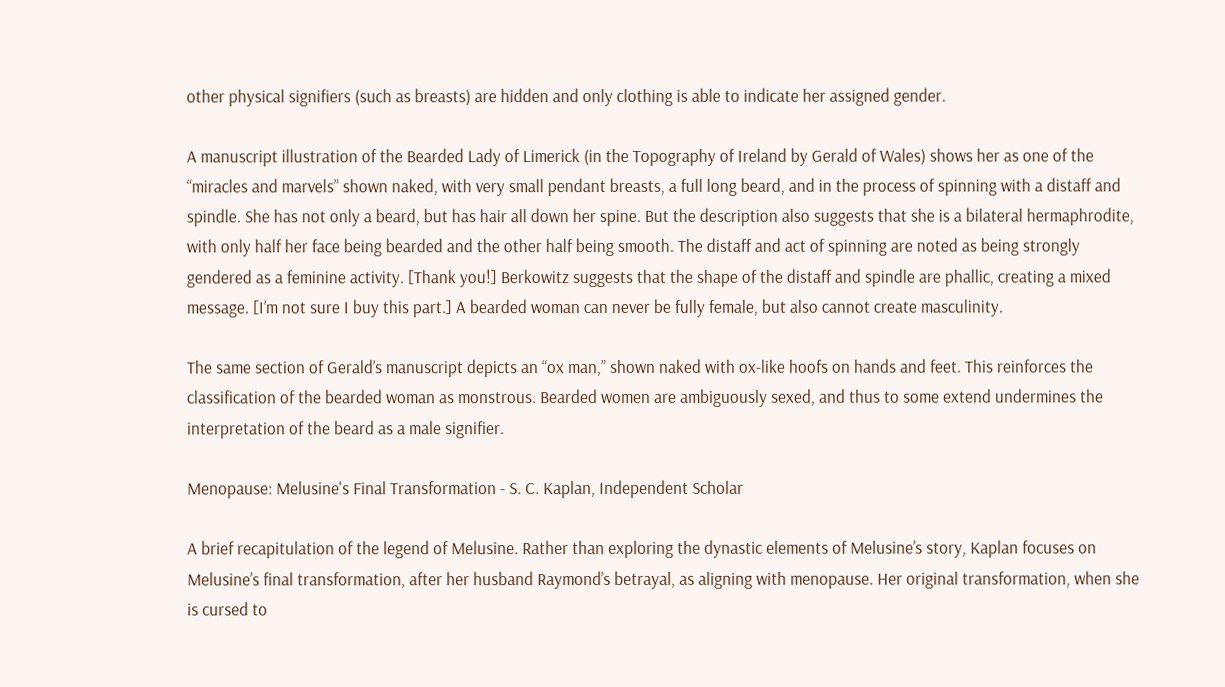other physical signifiers (such as breasts) are hidden and only clothing is able to indicate her assigned gender.

A manuscript illustration of the Bearded Lady of Limerick (in the Topography of Ireland by Gerald of Wales) shows her as one of the “miracles and marvels” shown naked, with very small pendant breasts, a full long beard, and in the process of spinning with a distaff and spindle. She has not only a beard, but has hair all down her spine. But the description also suggests that she is a bilateral hermaphrodite, with only half her face being bearded and the other half being smooth. The distaff and act of spinning are noted as being strongly gendered as a feminine activity. [Thank you!] Berkowitz suggests that the shape of the distaff and spindle are phallic, creating a mixed message. [I’m not sure I buy this part.] A bearded woman can never be fully female, but also cannot create masculinity.

The same section of Gerald’s manuscript depicts an “ox man,” shown naked with ox-like hoofs on hands and feet. This reinforces the classification of the bearded woman as monstrous. Bearded women are ambiguously sexed, and thus to some extend undermines the interpretation of the beard as a male signifier.

Menopause: Melusine's Final Transformation - S. C. Kaplan, Independent Scholar

A brief recapitulation of the legend of Melusine. Rather than exploring the dynastic elements of Melusine’s story, Kaplan focuses on Melusine’s final transformation, after her husband Raymond’s betrayal, as aligning with menopause. Her original transformation, when she is cursed to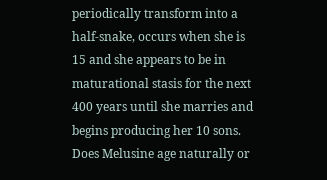periodically transform into a half-snake, occurs when she is 15 and she appears to be in maturational stasis for the next 400 years until she marries and begins producing her 10 sons. Does Melusine age naturally or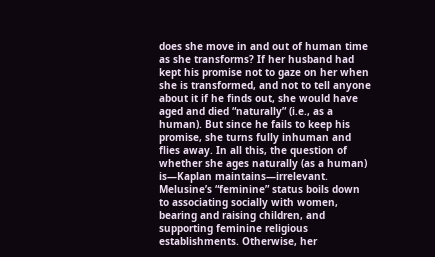does she move in and out of human time as she transforms? If her husband had kept his promise not to gaze on her when she is transformed, and not to tell anyone about it if he finds out, she would have aged and died “naturally” (i.e., as a human). But since he fails to keep his promise, she turns fully inhuman and flies away. In all this, the question of whether she ages naturally (as a human) is—Kaplan maintains—irrelevant. Melusine’s “feminine” status boils down to associating socially with women, bearing and raising children, and supporting feminine religious establishments. Otherwise, her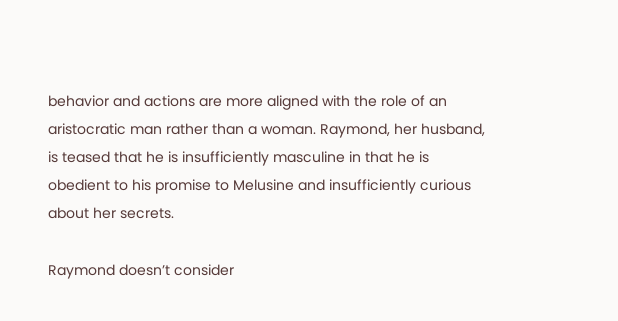behavior and actions are more aligned with the role of an aristocratic man rather than a woman. Raymond, her husband, is teased that he is insufficiently masculine in that he is obedient to his promise to Melusine and insufficiently curious about her secrets.

Raymond doesn’t consider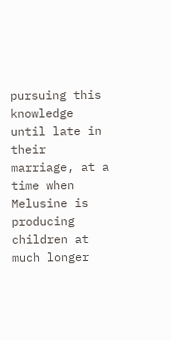pursuing this knowledge until late in their marriage, at a time when Melusine is producing children at much longer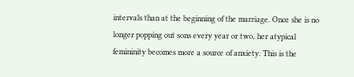intervals than at the beginning of the marriage. Once she is no longer popping out sons every year or two, her atypical femininity becomes more a source of anxiety. This is the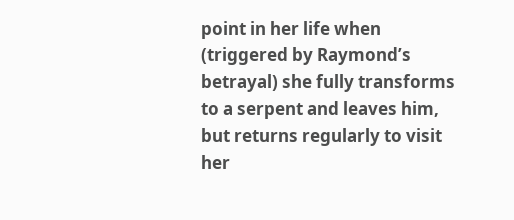point in her life when (triggered by Raymond’s betrayal) she fully transforms to a serpent and leaves him, but returns regularly to visit her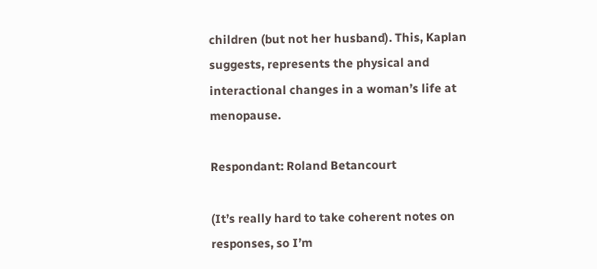children (but not her husband). This, Kaplan suggests, represents the physical and interactional changes in a woman’s life at menopause.

Respondant: Roland Betancourt

(It’s really hard to take coherent notes on responses, so I’m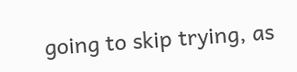going to skip trying, as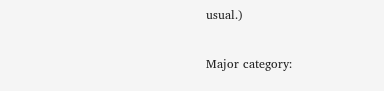usual.)

Major category: